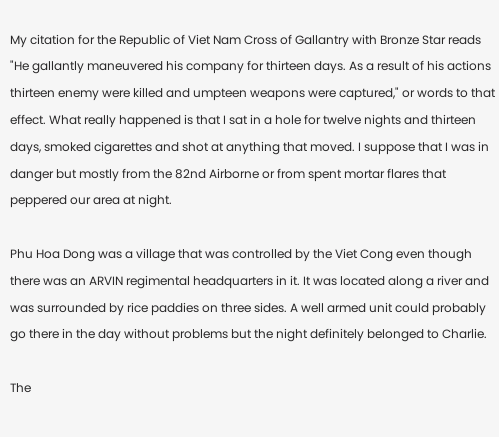My citation for the Republic of Viet Nam Cross of Gallantry with Bronze Star reads "He gallantly maneuvered his company for thirteen days. As a result of his actions thirteen enemy were killed and umpteen weapons were captured," or words to that effect. What really happened is that I sat in a hole for twelve nights and thirteen days, smoked cigarettes and shot at anything that moved. I suppose that I was in danger but mostly from the 82nd Airborne or from spent mortar flares that peppered our area at night.

Phu Hoa Dong was a village that was controlled by the Viet Cong even though there was an ARVIN regimental headquarters in it. It was located along a river and was surrounded by rice paddies on three sides. A well armed unit could probably go there in the day without problems but the night definitely belonged to Charlie.

The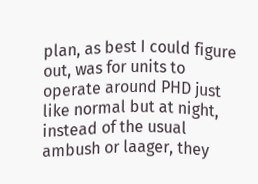plan, as best I could figure out, was for units to operate around PHD just like normal but at night, instead of the usual ambush or laager, they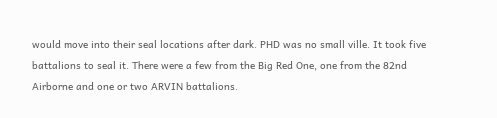would move into their seal locations after dark. PHD was no small ville. It took five battalions to seal it. There were a few from the Big Red One, one from the 82nd Airborne and one or two ARVIN battalions.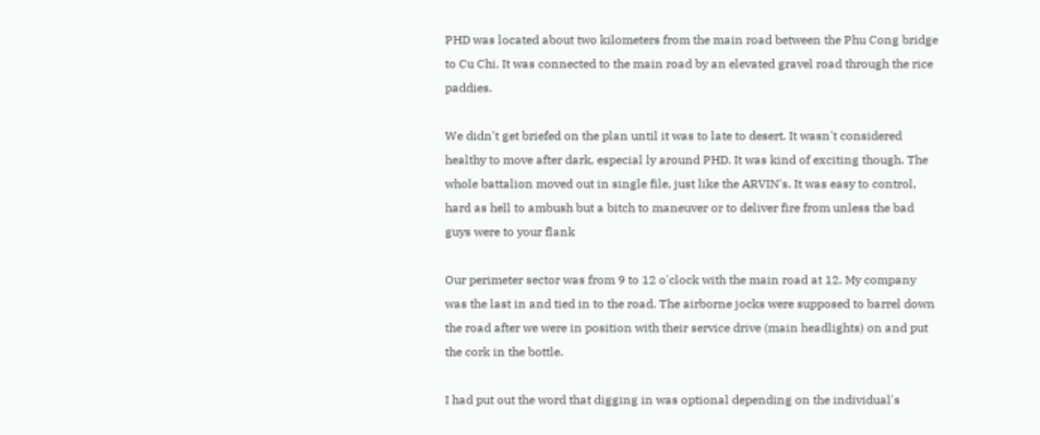PHD was located about two kilometers from the main road between the Phu Cong bridge to Cu Chi. It was connected to the main road by an elevated gravel road through the rice paddies.

We didn't get briefed on the plan until it was to late to desert. It wasn't considered healthy to move after dark, especial ly around PHD. It was kind of exciting though. The whole battalion moved out in single file, just like the ARVIN's. It was easy to control, hard as hell to ambush but a bitch to maneuver or to deliver fire from unless the bad guys were to your flank

Our perimeter sector was from 9 to 12 o'clock with the main road at 12. My company was the last in and tied in to the road. The airborne jocks were supposed to barrel down the road after we were in position with their service drive (main headlights) on and put the cork in the bottle.

I had put out the word that digging in was optional depending on the individual's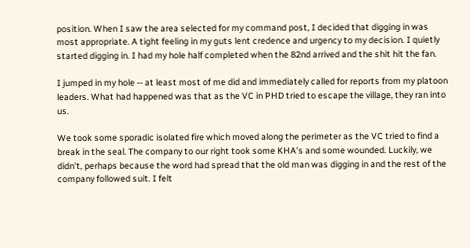position. When I saw the area selected for my command post, I decided that digging in was most appropriate. A tight feeling in my guts lent credence and urgency to my decision. I quietly started digging in. I had my hole half completed when the 82nd arrived and the shit hit the fan.

I jumped in my hole -- at least most of me did and immediately called for reports from my platoon leaders. What had happened was that as the VC in PHD tried to escape the village, they ran into us.

We took some sporadic isolated fire which moved along the perimeter as the VC tried to find a break in the seal. The company to our right took some KHA's and some wounded. Luckily, we didn't, perhaps because the word had spread that the old man was digging in and the rest of the company followed suit. I felt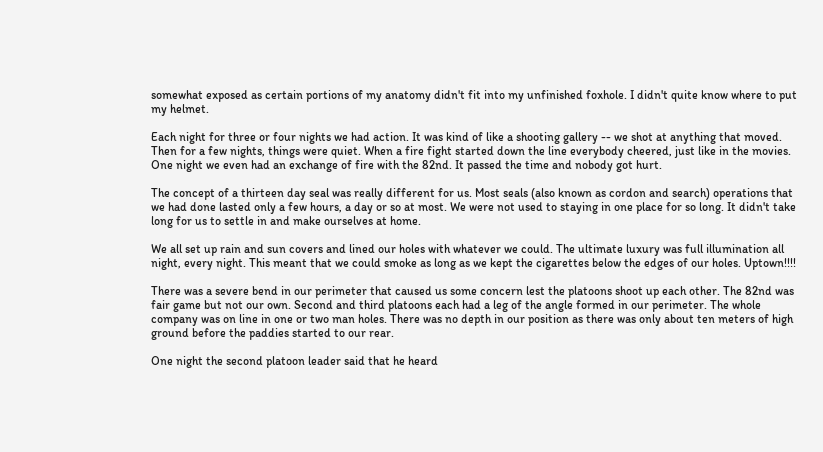somewhat exposed as certain portions of my anatomy didn't fit into my unfinished foxhole. I didn't quite know where to put my helmet.

Each night for three or four nights we had action. It was kind of like a shooting gallery -- we shot at anything that moved. Then for a few nights, things were quiet. When a fire fight started down the line everybody cheered, just like in the movies. One night we even had an exchange of fire with the 82nd. It passed the time and nobody got hurt.

The concept of a thirteen day seal was really different for us. Most seals (also known as cordon and search) operations that we had done lasted only a few hours, a day or so at most. We were not used to staying in one place for so long. It didn't take long for us to settle in and make ourselves at home.

We all set up rain and sun covers and lined our holes with whatever we could. The ultimate luxury was full illumination all night, every night. This meant that we could smoke as long as we kept the cigarettes below the edges of our holes. Uptown!!!!

There was a severe bend in our perimeter that caused us some concern lest the platoons shoot up each other. The 82nd was fair game but not our own. Second and third platoons each had a leg of the angle formed in our perimeter. The whole company was on line in one or two man holes. There was no depth in our position as there was only about ten meters of high ground before the paddies started to our rear.

One night the second platoon leader said that he heard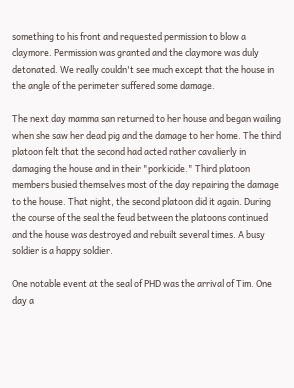something to his front and requested permission to blow a claymore. Permission was granted and the claymore was duly detonated. We really couldn't see much except that the house in the angle of the perimeter suffered some damage.

The next day mamma san returned to her house and began wailing when she saw her dead pig and the damage to her home. The third platoon felt that the second had acted rather cavalierly in damaging the house and in their "porkicide." Third platoon members busied themselves most of the day repairing the damage to the house. That night, the second platoon did it again. During the course of the seal the feud between the platoons continued and the house was destroyed and rebuilt several times. A busy soldier is a happy soldier.

One notable event at the seal of PHD was the arrival of Tim. One day a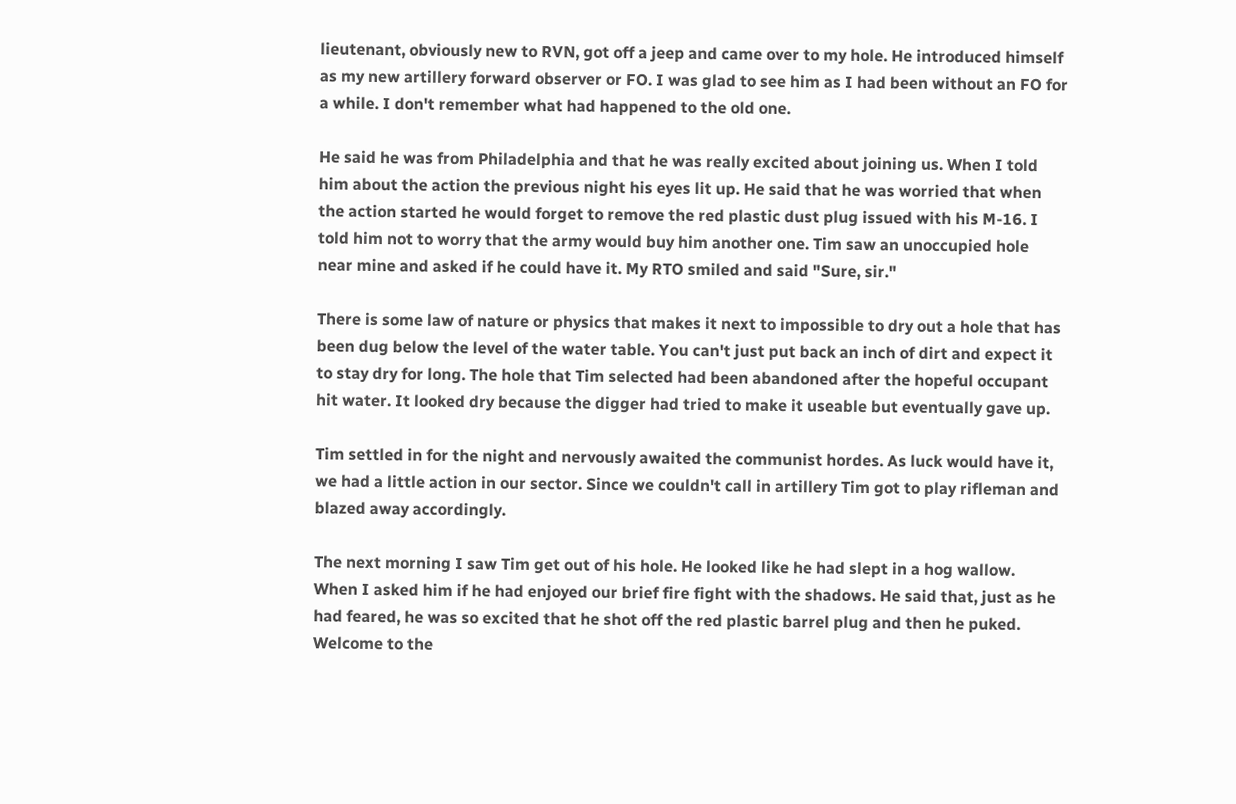lieutenant, obviously new to RVN, got off a jeep and came over to my hole. He introduced himself as my new artillery forward observer or FO. I was glad to see him as I had been without an FO for a while. I don't remember what had happened to the old one.

He said he was from Philadelphia and that he was really excited about joining us. When I told him about the action the previous night his eyes lit up. He said that he was worried that when the action started he would forget to remove the red plastic dust plug issued with his M-16. I told him not to worry that the army would buy him another one. Tim saw an unoccupied hole near mine and asked if he could have it. My RTO smiled and said "Sure, sir."

There is some law of nature or physics that makes it next to impossible to dry out a hole that has been dug below the level of the water table. You can't just put back an inch of dirt and expect it to stay dry for long. The hole that Tim selected had been abandoned after the hopeful occupant hit water. It looked dry because the digger had tried to make it useable but eventually gave up.

Tim settled in for the night and nervously awaited the communist hordes. As luck would have it, we had a little action in our sector. Since we couldn't call in artillery Tim got to play rifleman and blazed away accordingly.

The next morning I saw Tim get out of his hole. He looked like he had slept in a hog wallow. When I asked him if he had enjoyed our brief fire fight with the shadows. He said that, just as he had feared, he was so excited that he shot off the red plastic barrel plug and then he puked. Welcome to the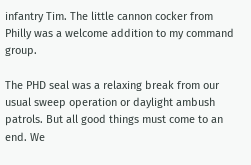infantry Tim. The little cannon cocker from Philly was a welcome addition to my command group.

The PHD seal was a relaxing break from our usual sweep operation or daylight ambush patrols. But all good things must come to an end. We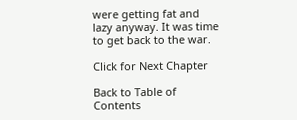were getting fat and lazy anyway. It was time to get back to the war.

Click for Next Chapter

Back to Table of Contents